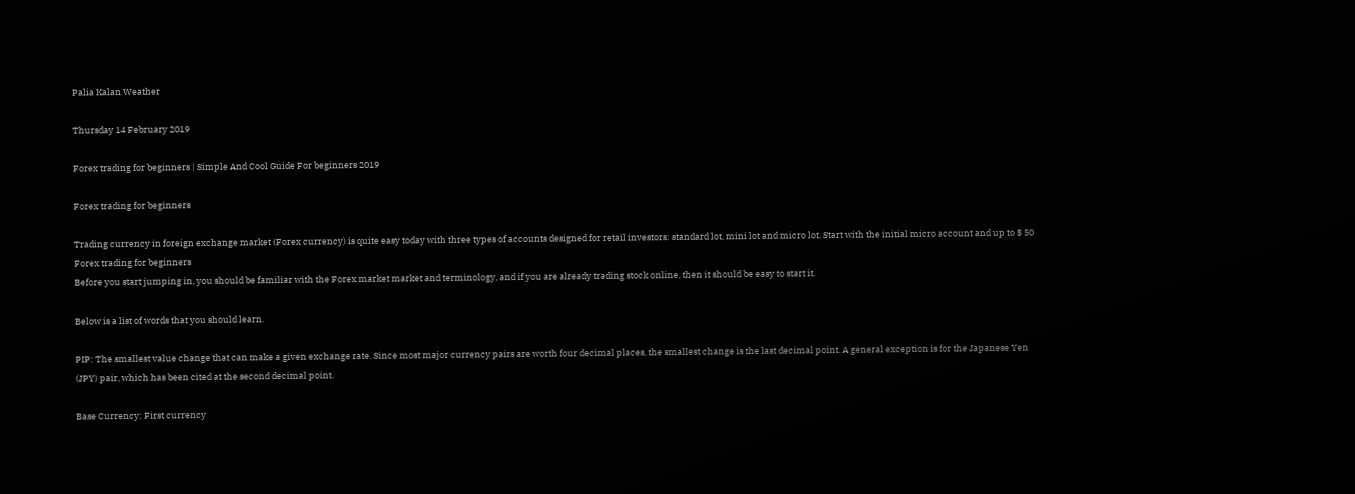Palia Kalan Weather

Thursday 14 February 2019

Forex trading for beginners | Simple And Cool Guide For beginners 2019

Forex trading for beginners

Trading currency in foreign exchange market (Forex currency) is quite easy today with three types of accounts designed for retail investors: standard lot, mini lot and micro lot. Start with the initial micro account and up to $ 50
Forex trading for beginners
Before you start jumping in, you should be familiar with the Forex market market and terminology, and if you are already trading stock online, then it should be easy to start it.

Below is a list of words that you should learn.

PIP: The smallest value change that can make a given exchange rate. Since most major currency pairs are worth four decimal places, the smallest change is the last decimal point. A general exception is for the Japanese Yen (JPY) pair, which has been cited at the second decimal point.

Base Currency: First currency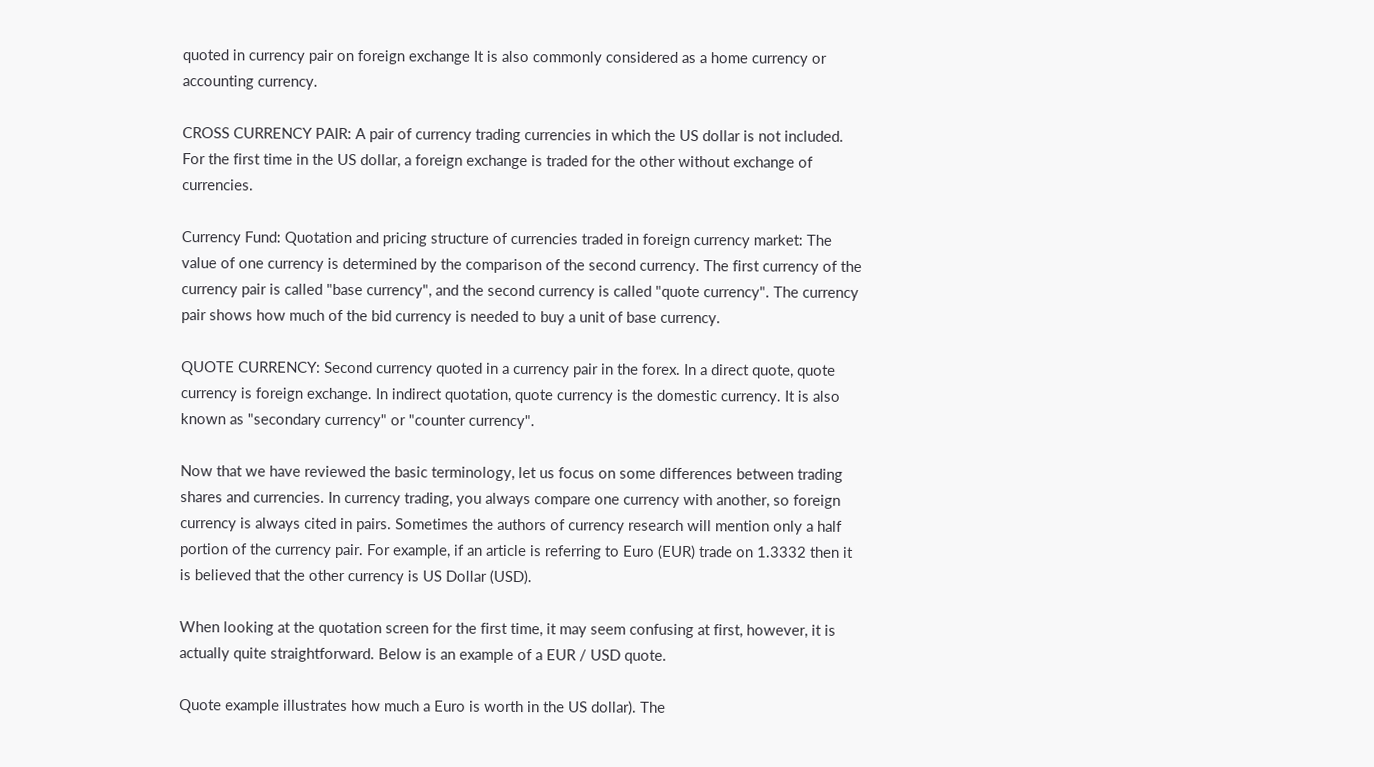quoted in currency pair on foreign exchange It is also commonly considered as a home currency or accounting currency.

CROSS CURRENCY PAIR: A pair of currency trading currencies in which the US dollar is not included. For the first time in the US dollar, a foreign exchange is traded for the other without exchange of currencies.

Currency Fund: Quotation and pricing structure of currencies traded in foreign currency market: The value of one currency is determined by the comparison of the second currency. The first currency of the currency pair is called "base currency", and the second currency is called "quote currency". The currency pair shows how much of the bid currency is needed to buy a unit of base currency.

QUOTE CURRENCY: Second currency quoted in a currency pair in the forex. In a direct quote, quote currency is foreign exchange. In indirect quotation, quote currency is the domestic currency. It is also known as "secondary currency" or "counter currency".

Now that we have reviewed the basic terminology, let us focus on some differences between trading shares and currencies. In currency trading, you always compare one currency with another, so foreign currency is always cited in pairs. Sometimes the authors of currency research will mention only a half portion of the currency pair. For example, if an article is referring to Euro (EUR) trade on 1.3332 then it is believed that the other currency is US Dollar (USD).

When looking at the quotation screen for the first time, it may seem confusing at first, however, it is actually quite straightforward. Below is an example of a EUR / USD quote.

Quote example illustrates how much a Euro is worth in the US dollar). The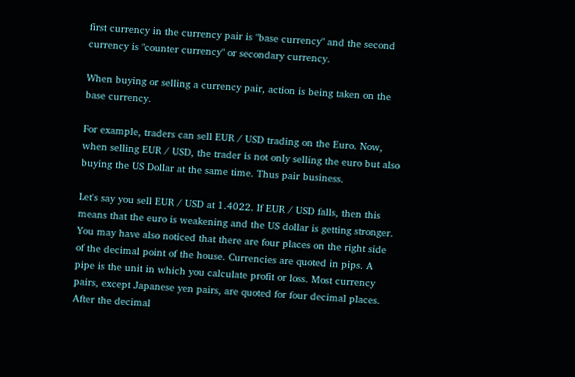first currency in the currency pair is "base currency" and the second currency is "counter currency" or secondary currency.

When buying or selling a currency pair, action is being taken on the base currency.

For example, traders can sell EUR / USD trading on the Euro. Now, when selling EUR / USD, the trader is not only selling the euro but also buying the US Dollar at the same time. Thus pair business.

Let's say you sell EUR / USD at 1.4022. If EUR / USD falls, then this means that the euro is weakening and the US dollar is getting stronger. You may have also noticed that there are four places on the right side of the decimal point of the house. Currencies are quoted in pips. A pipe is the unit in which you calculate profit or loss. Most currency pairs, except Japanese yen pairs, are quoted for four decimal places. After the decimal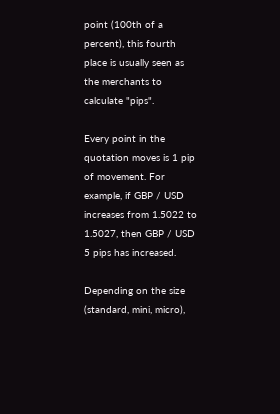point (100th of a percent), this fourth place is usually seen as the merchants to calculate "pips".

Every point in the quotation moves is 1 pip of movement. For example, if GBP / USD increases from 1.5022 to 1.5027, then GBP / USD 5 pips has increased.

Depending on the size (standard, mini, micro),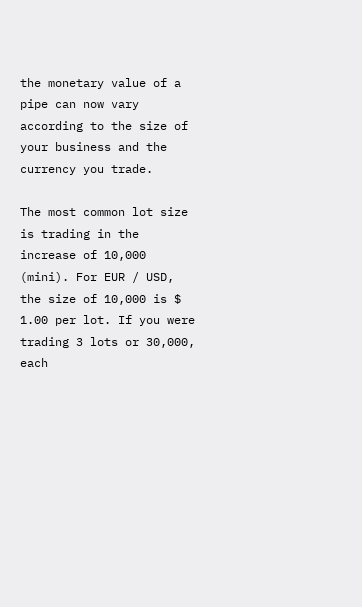the monetary value of a pipe can now vary according to the size of your business and the currency you trade.

The most common lot size is trading in the increase of 10,000 (mini). For EUR / USD, the size of 10,000 is $ 1.00 per lot. If you were trading 3 lots or 30,000, each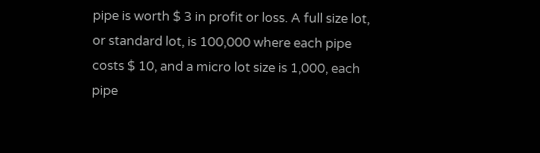pipe is worth $ 3 in profit or loss. A full size lot, or standard lot, is 100,000 where each pipe costs $ 10, and a micro lot size is 1,000, each pipe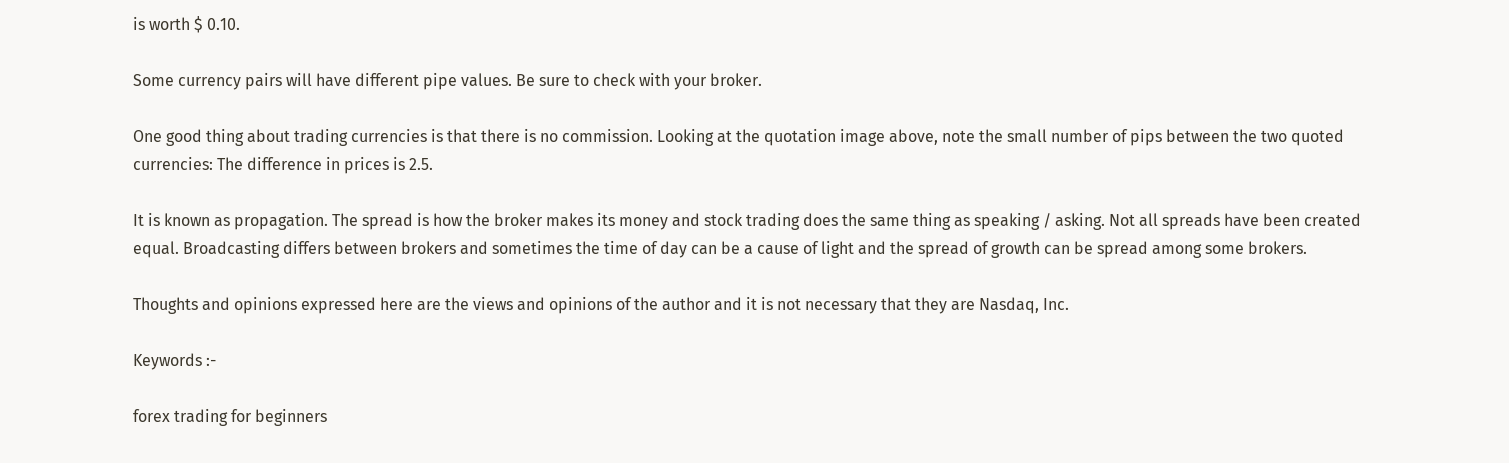is worth $ 0.10.

Some currency pairs will have different pipe values. Be sure to check with your broker.

One good thing about trading currencies is that there is no commission. Looking at the quotation image above, note the small number of pips between the two quoted currencies: The difference in prices is 2.5.

It is known as propagation. The spread is how the broker makes its money and stock trading does the same thing as speaking / asking. Not all spreads have been created equal. Broadcasting differs between brokers and sometimes the time of day can be a cause of light and the spread of growth can be spread among some brokers.

Thoughts and opinions expressed here are the views and opinions of the author and it is not necessary that they are Nasdaq, Inc.

Keywords :-

forex trading for beginners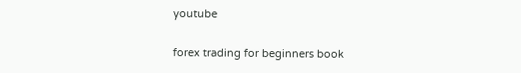youtube

forex trading for beginners book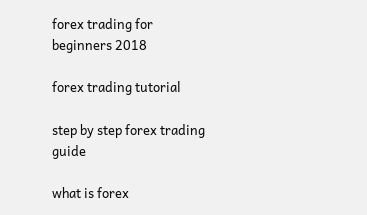forex trading for beginners 2018

forex trading tutorial

step by step forex trading guide

what is forex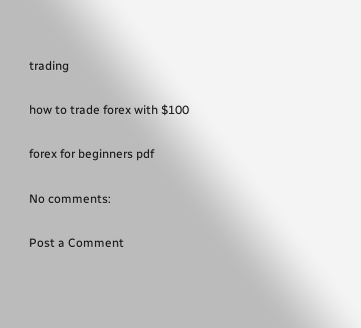trading

how to trade forex with $100

forex for beginners pdf

No comments:

Post a Comment